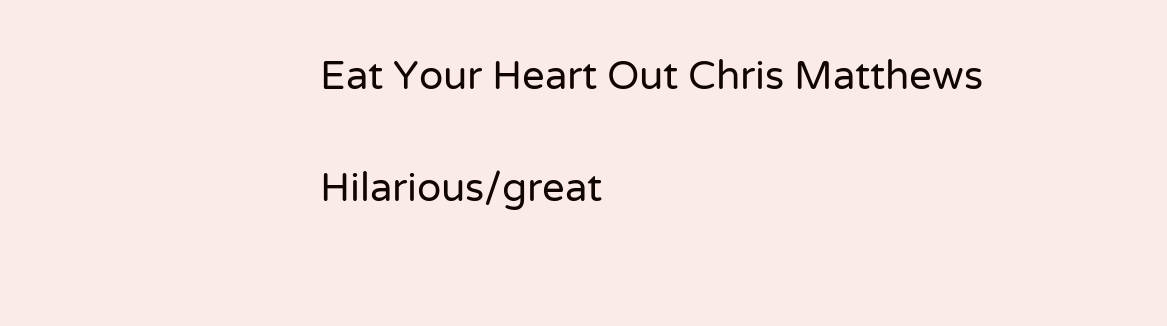Eat Your Heart Out Chris Matthews

Hilarious/great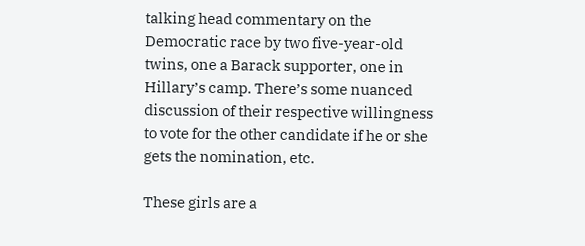talking head commentary on the Democratic race by two five-year-old twins, one a Barack supporter, one in Hillary’s camp. There’s some nuanced discussion of their respective willingness to vote for the other candidate if he or she gets the nomination, etc.

These girls are a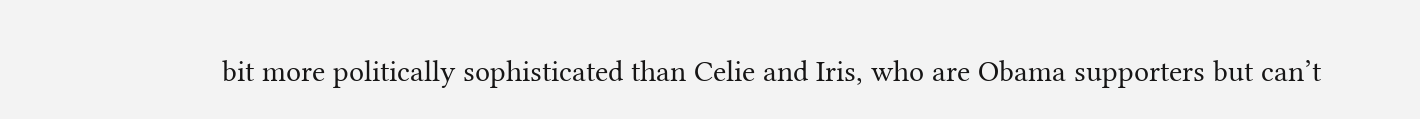bit more politically sophisticated than Celie and Iris, who are Obama supporters but can’t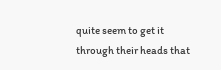quite seem to get it through their heads that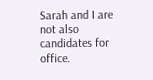Sarah and I are not also candidates for office.